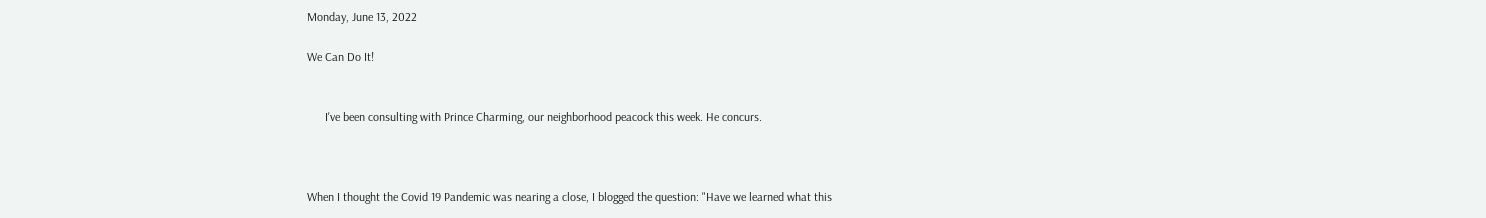Monday, June 13, 2022

We Can Do It!


      I've been consulting with Prince Charming, our neighborhood peacock this week. He concurs.



When I thought the Covid 19 Pandemic was nearing a close, I blogged the question: "Have we learned what this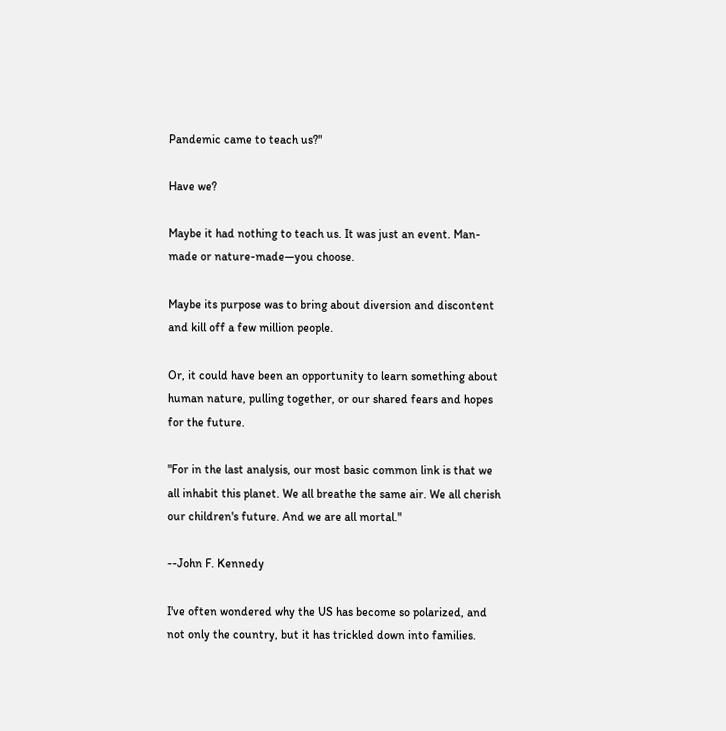Pandemic came to teach us?"

Have we?

Maybe it had nothing to teach us. It was just an event. Man-made or nature-made—you choose.

Maybe its purpose was to bring about diversion and discontent and kill off a few million people.

Or, it could have been an opportunity to learn something about human nature, pulling together, or our shared fears and hopes for the future.

"For in the last analysis, our most basic common link is that we all inhabit this planet. We all breathe the same air. We all cherish our children's future. And we are all mortal."

--John F. Kennedy

I've often wondered why the US has become so polarized, and not only the country, but it has trickled down into families.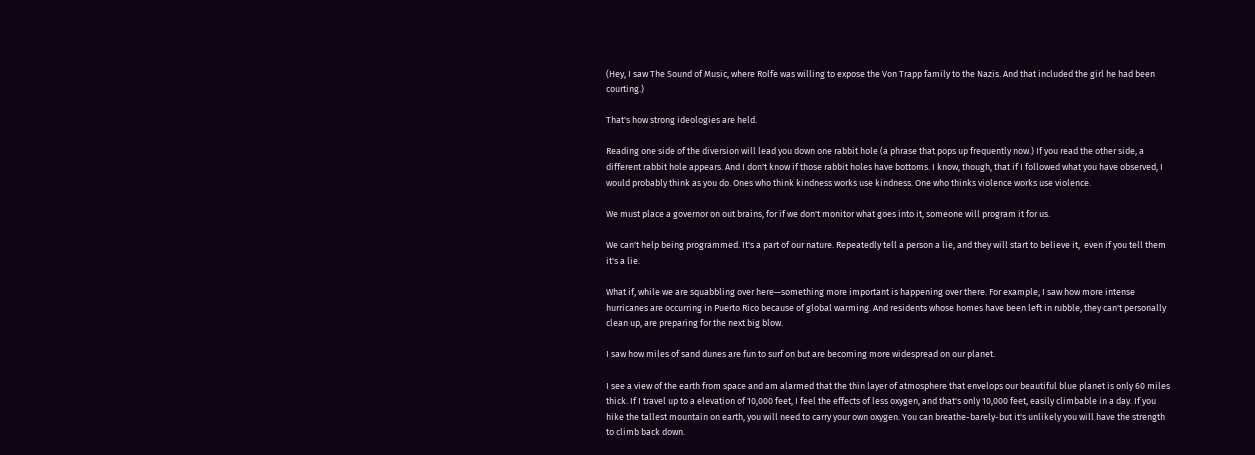(Hey, I saw The Sound of Music, where Rolfe was willing to expose the Von Trapp family to the Nazis. And that included the girl he had been courting.)

That's how strong ideologies are held.

Reading one side of the diversion will lead you down one rabbit hole (a phrase that pops up frequently now.) If you read the other side, a different rabbit hole appears. And I don't know if those rabbit holes have bottoms. I know, though, that if I followed what you have observed, I would probably think as you do. Ones who think kindness works use kindness. One who thinks violence works use violence.

We must place a governor on out brains, for if we don't monitor what goes into it, someone will program it for us.

We can't help being programmed. It's a part of our nature. Repeatedly tell a person a lie, and they will start to believe it,  even if you tell them it's a lie.

What if, while we are squabbling over here—something more important is happening over there. For example, I saw how more intense hurricanes are occurring in Puerto Rico because of global warming. And residents whose homes have been left in rubble, they can't personally clean up, are preparing for the next big blow.

I saw how miles of sand dunes are fun to surf on but are becoming more widespread on our planet.

I see a view of the earth from space and am alarmed that the thin layer of atmosphere that envelops our beautiful blue planet is only 60 miles thick. If I travel up to a elevation of 10,000 feet, I feel the effects of less oxygen, and that's only 10,000 feet, easily climbable in a day. If you hike the tallest mountain on earth, you will need to carry your own oxygen. You can breathe-barely-but it's unlikely you will have the strength to climb back down.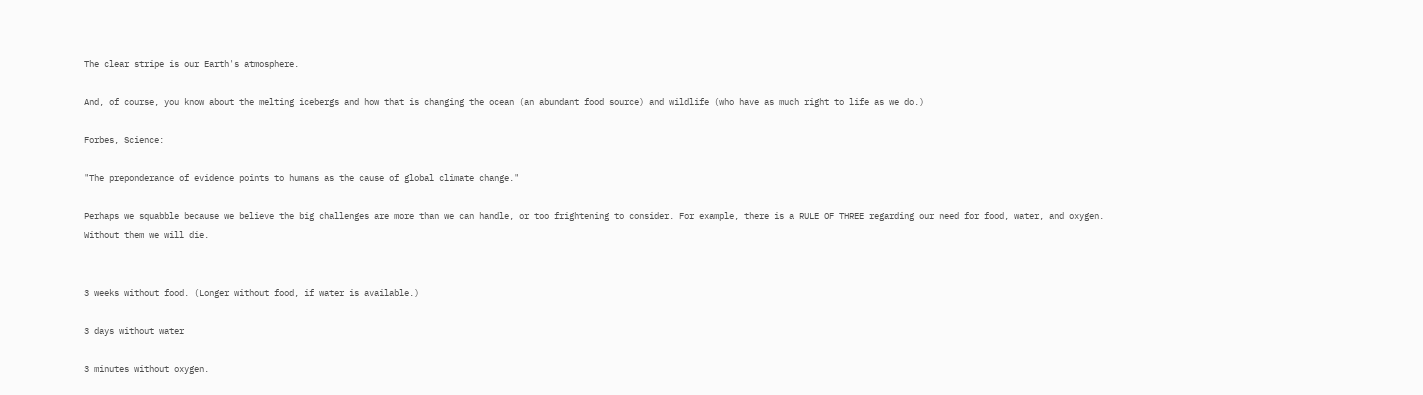The clear stripe is our Earth's atmosphere.

And, of course, you know about the melting icebergs and how that is changing the ocean (an abundant food source) and wildlife (who have as much right to life as we do.)

Forbes, Science:

"The preponderance of evidence points to humans as the cause of global climate change."

Perhaps we squabble because we believe the big challenges are more than we can handle, or too frightening to consider. For example, there is a RULE OF THREE regarding our need for food, water, and oxygen. Without them we will die.


3 weeks without food. (Longer without food, if water is available.)

3 days without water

3 minutes without oxygen.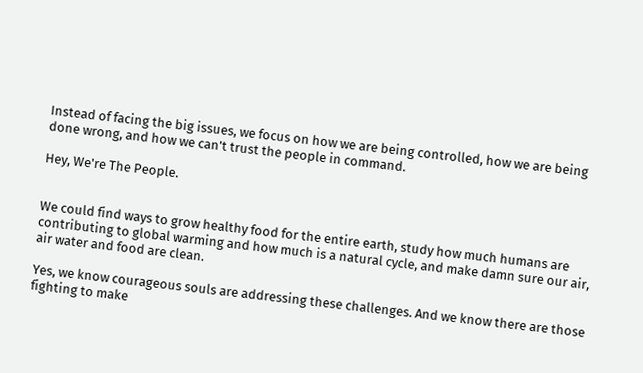Instead of facing the big issues, we focus on how we are being controlled, how we are being done wrong, and how we can't trust the people in command.

Hey, We're The People.


We could find ways to grow healthy food for the entire earth, study how much humans are contributing to global warming and how much is a natural cycle, and make damn sure our air, air water and food are clean.

Yes, we know courageous souls are addressing these challenges. And we know there are those fighting to make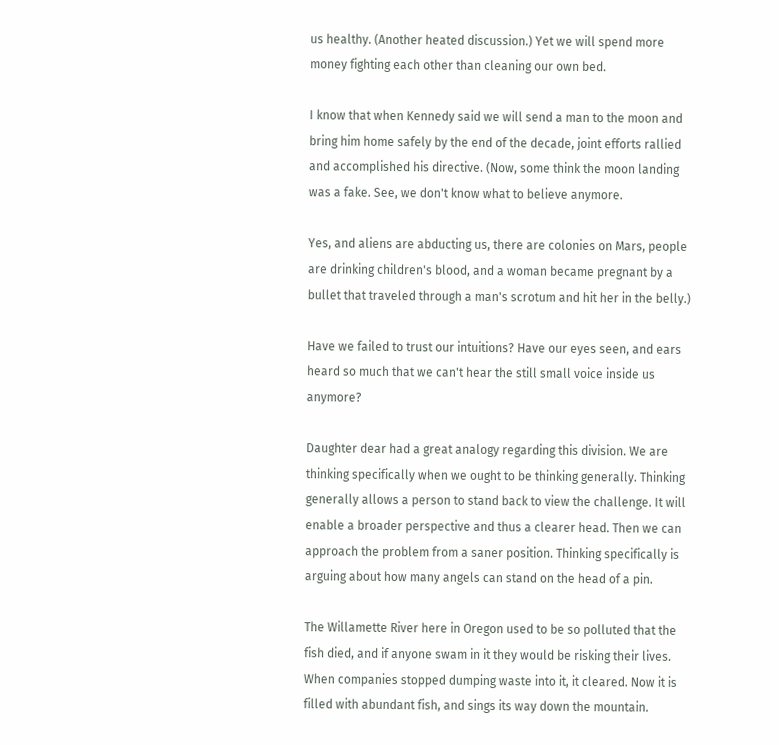us healthy. (Another heated discussion.) Yet we will spend more money fighting each other than cleaning our own bed.

I know that when Kennedy said we will send a man to the moon and bring him home safely by the end of the decade, joint efforts rallied and accomplished his directive. (Now, some think the moon landing was a fake. See, we don't know what to believe anymore.

Yes, and aliens are abducting us, there are colonies on Mars, people are drinking children's blood, and a woman became pregnant by a bullet that traveled through a man's scrotum and hit her in the belly.)

Have we failed to trust our intuitions? Have our eyes seen, and ears heard so much that we can't hear the still small voice inside us anymore?

Daughter dear had a great analogy regarding this division. We are thinking specifically when we ought to be thinking generally. Thinking generally allows a person to stand back to view the challenge. It will enable a broader perspective and thus a clearer head. Then we can approach the problem from a saner position. Thinking specifically is arguing about how many angels can stand on the head of a pin.

The Willamette River here in Oregon used to be so polluted that the fish died, and if anyone swam in it they would be risking their lives.  When companies stopped dumping waste into it, it cleared. Now it is filled with abundant fish, and sings its way down the mountain.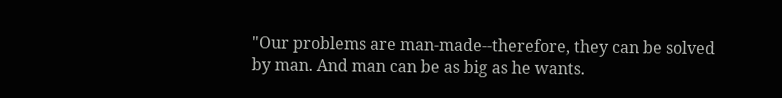"Our problems are man-made--therefore, they can be solved by man. And man can be as big as he wants.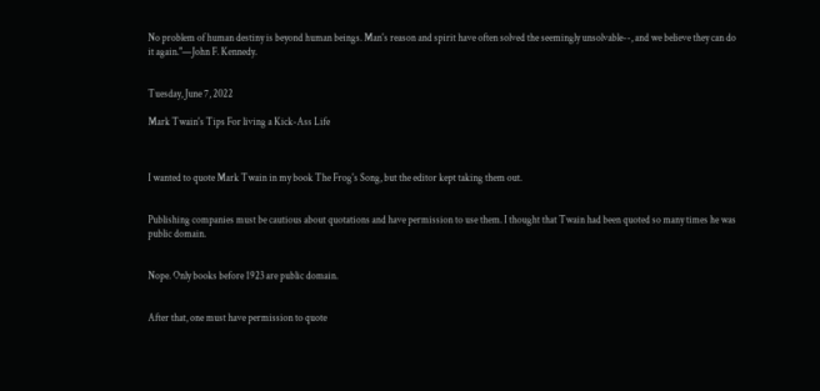No problem of human destiny is beyond human beings. Man's reason and spirit have often solved the seemingly unsolvable--, and we believe they can do it again."—John F. Kennedy.


Tuesday, June 7, 2022

Mark Twain's Tips For living a Kick-Ass Life



I wanted to quote Mark Twain in my book The Frog's Song, but the editor kept taking them out.


Publishing companies must be cautious about quotations and have permission to use them. I thought that Twain had been quoted so many times he was public domain.


Nope. Only books before 1923 are public domain.


After that, one must have permission to quote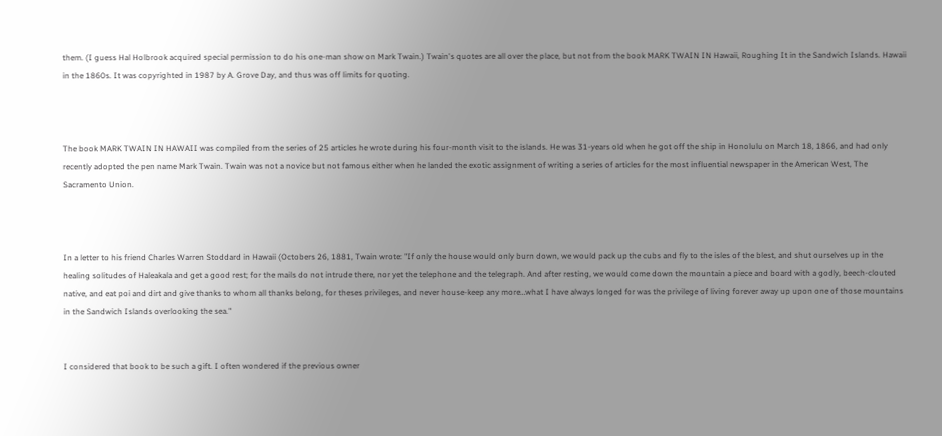them. (I guess Hal Holbrook acquired special permission to do his one-man show on Mark Twain.) Twain's quotes are all over the place, but not from the book MARK TWAIN IN Hawaii, Roughing It in the Sandwich Islands. Hawaii in the 1860s. It was copyrighted in 1987 by A. Grove Day, and thus was off limits for quoting.



The book MARK TWAIN IN HAWAII was compiled from the series of 25 articles he wrote during his four-month visit to the islands. He was 31-years old when he got off the ship in Honolulu on March 18, 1866, and had only recently adopted the pen name Mark Twain. Twain was not a novice but not famous either when he landed the exotic assignment of writing a series of articles for the most influential newspaper in the American West, The Sacramento Union.



In a letter to his friend Charles Warren Stoddard in Hawaii (Octobers 26, 1881, Twain wrote: "If only the house would only burn down, we would pack up the cubs and fly to the isles of the blest, and shut ourselves up in the healing solitudes of Haleakala and get a good rest; for the mails do not intrude there, nor yet the telephone and the telegraph. And after resting, we would come down the mountain a piece and board with a godly, beech-clouted native, and eat poi and dirt and give thanks to whom all thanks belong, for theses privileges, and never house-keep any more…what I have always longed for was the privilege of living forever away up upon one of those mountains in the Sandwich Islands overlooking the sea."


I considered that book to be such a gift. I often wondered if the previous owner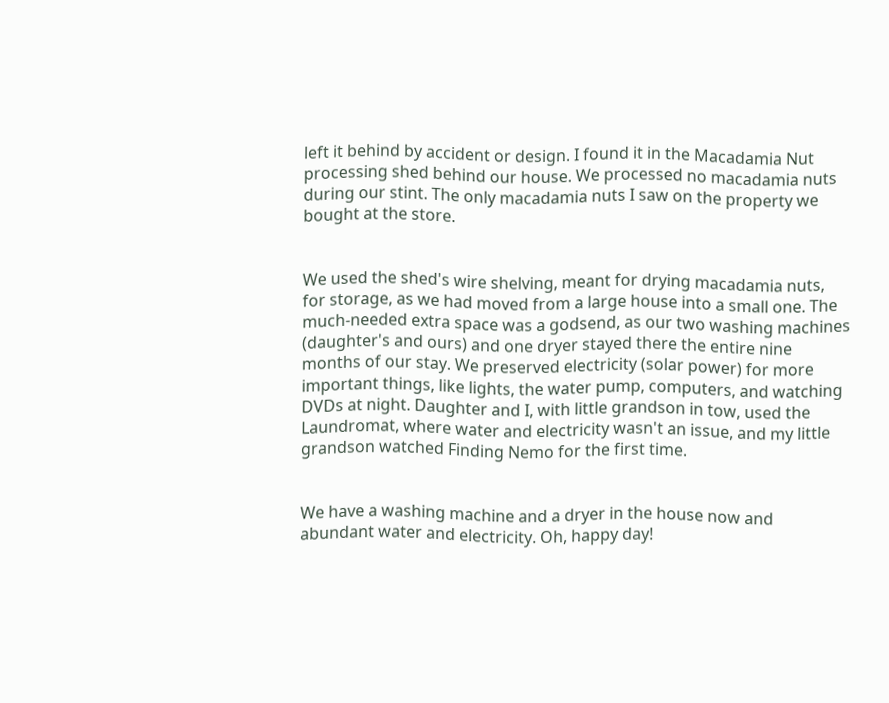left it behind by accident or design. I found it in the Macadamia Nut processing shed behind our house. We processed no macadamia nuts during our stint. The only macadamia nuts I saw on the property we bought at the store.


We used the shed's wire shelving, meant for drying macadamia nuts, for storage, as we had moved from a large house into a small one. The much-needed extra space was a godsend, as our two washing machines (daughter's and ours) and one dryer stayed there the entire nine months of our stay. We preserved electricity (solar power) for more important things, like lights, the water pump, computers, and watching DVDs at night. Daughter and I, with little grandson in tow, used the Laundromat, where water and electricity wasn't an issue, and my little grandson watched Finding Nemo for the first time.


We have a washing machine and a dryer in the house now and abundant water and electricity. Oh, happy day!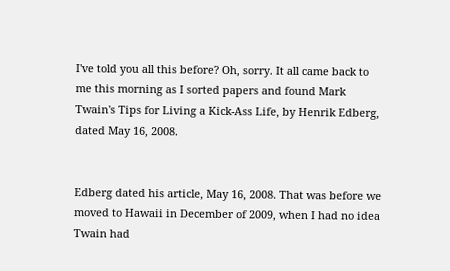I've told you all this before? Oh, sorry. It all came back to me this morning as I sorted papers and found Mark Twain's Tips for Living a Kick-Ass Life, by Henrik Edberg, dated May 16, 2008.


Edberg dated his article, May 16, 2008. That was before we moved to Hawaii in December of 2009, when I had no idea Twain had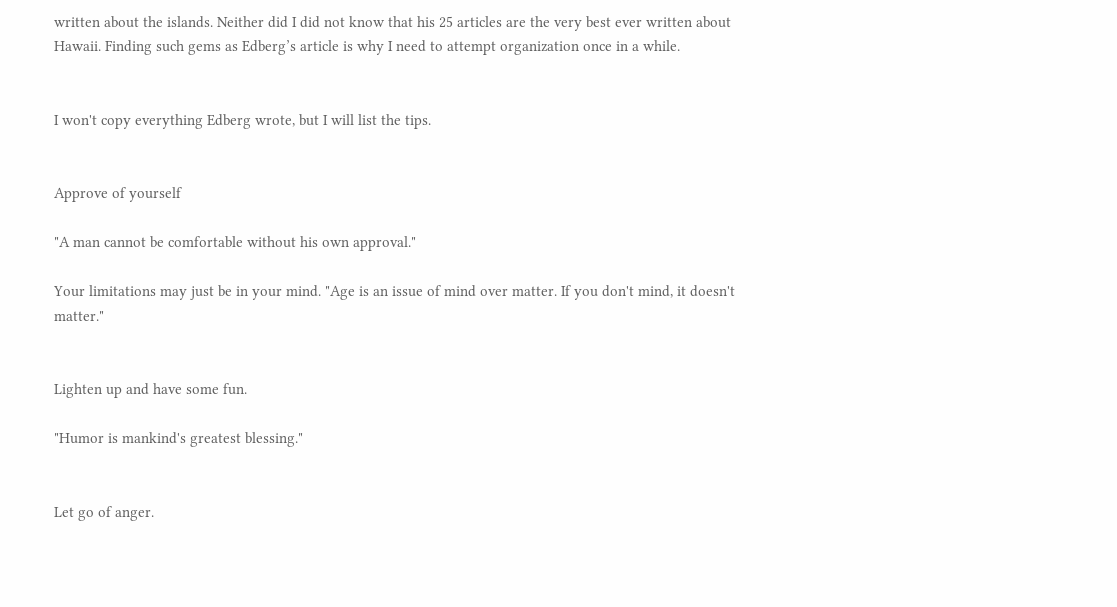written about the islands. Neither did I did not know that his 25 articles are the very best ever written about Hawaii. Finding such gems as Edberg’s article is why I need to attempt organization once in a while.


I won't copy everything Edberg wrote, but I will list the tips.


Approve of yourself

"A man cannot be comfortable without his own approval."

Your limitations may just be in your mind. "Age is an issue of mind over matter. If you don't mind, it doesn't matter."


Lighten up and have some fun.

"Humor is mankind's greatest blessing."


Let go of anger.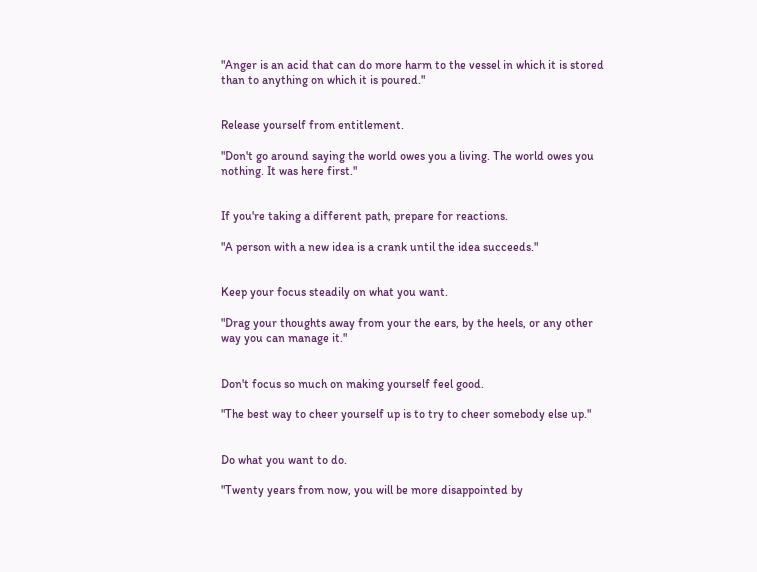"Anger is an acid that can do more harm to the vessel in which it is stored than to anything on which it is poured."


Release yourself from entitlement.

"Don't go around saying the world owes you a living. The world owes you nothing. It was here first."


If you're taking a different path, prepare for reactions.

"A person with a new idea is a crank until the idea succeeds."


Keep your focus steadily on what you want.

"Drag your thoughts away from your the ears, by the heels, or any other way you can manage it."


Don't focus so much on making yourself feel good.

"The best way to cheer yourself up is to try to cheer somebody else up."


Do what you want to do.

"Twenty years from now, you will be more disappointed by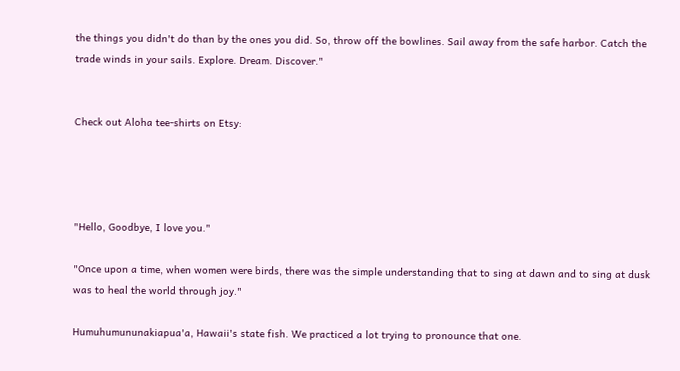the things you didn't do than by the ones you did. So, throw off the bowlines. Sail away from the safe harbor. Catch the trade winds in your sails. Explore. Dream. Discover."


Check out Aloha tee-shirts on Etsy:




"Hello, Goodbye, I love you."

"Once upon a time, when women were birds, there was the simple understanding that to sing at dawn and to sing at dusk was to heal the world through joy."

Humuhumununakiapua'a, Hawaii's state fish. We practiced a lot trying to pronounce that one.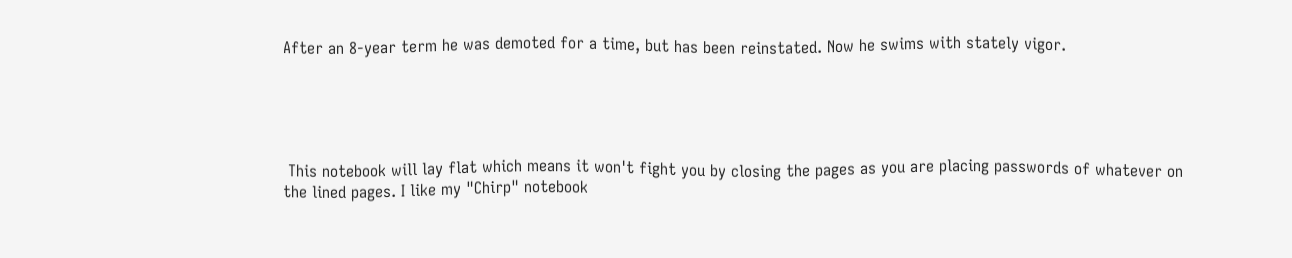After an 8-year term he was demoted for a time, but has been reinstated. Now he swims with stately vigor.





 This notebook will lay flat which means it won't fight you by closing the pages as you are placing passwords of whatever on the lined pages. I like my "Chirp" notebook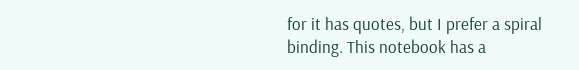for it has quotes, but I prefer a spiral binding. This notebook has a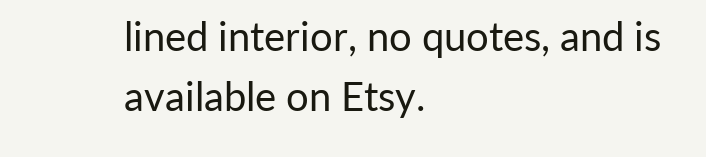lined interior, no quotes, and is available on Etsy.